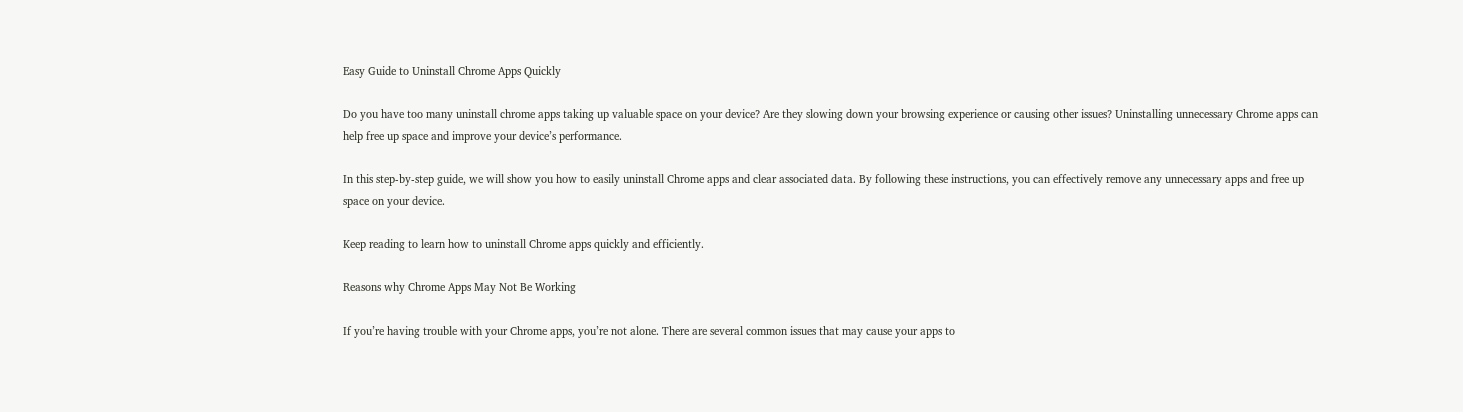Easy Guide to Uninstall Chrome Apps Quickly

Do you have too many uninstall chrome apps taking up valuable space on your device? Are they slowing down your browsing experience or causing other issues? Uninstalling unnecessary Chrome apps can help free up space and improve your device’s performance.

In this step-by-step guide, we will show you how to easily uninstall Chrome apps and clear associated data. By following these instructions, you can effectively remove any unnecessary apps and free up space on your device.

Keep reading to learn how to uninstall Chrome apps quickly and efficiently.

Reasons why Chrome Apps May Not Be Working

If you’re having trouble with your Chrome apps, you’re not alone. There are several common issues that may cause your apps to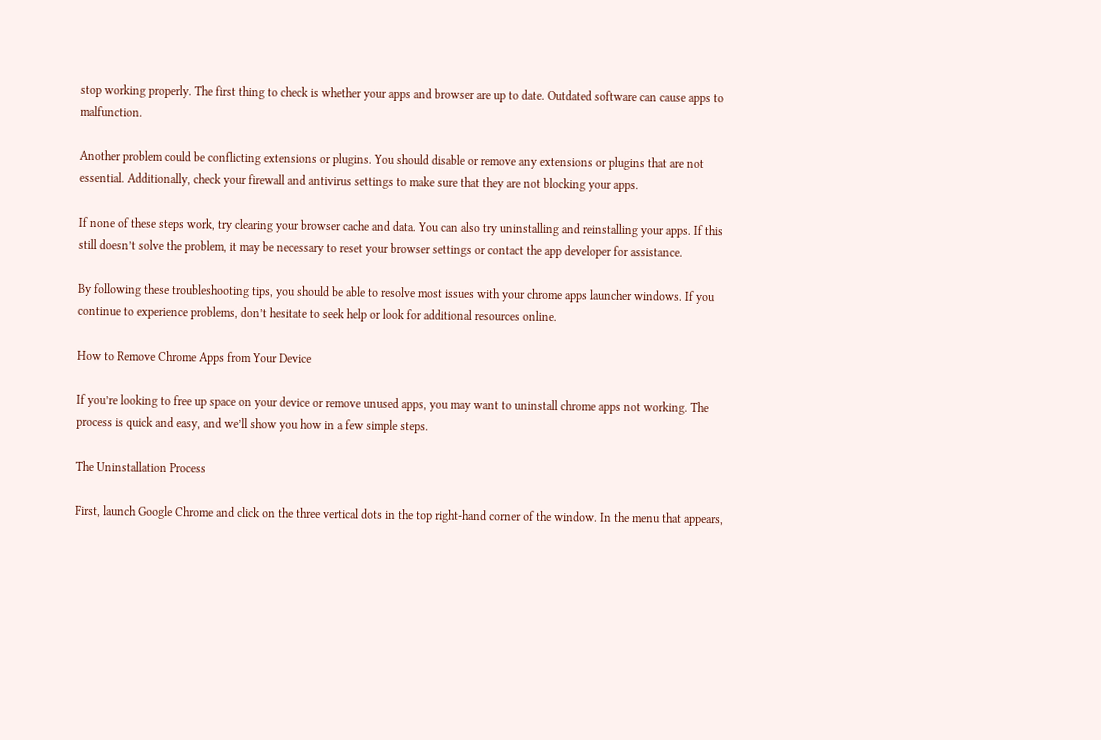stop working properly. The first thing to check is whether your apps and browser are up to date. Outdated software can cause apps to malfunction.

Another problem could be conflicting extensions or plugins. You should disable or remove any extensions or plugins that are not essential. Additionally, check your firewall and antivirus settings to make sure that they are not blocking your apps.

If none of these steps work, try clearing your browser cache and data. You can also try uninstalling and reinstalling your apps. If this still doesn’t solve the problem, it may be necessary to reset your browser settings or contact the app developer for assistance.

By following these troubleshooting tips, you should be able to resolve most issues with your chrome apps launcher windows. If you continue to experience problems, don’t hesitate to seek help or look for additional resources online.

How to Remove Chrome Apps from Your Device

If you’re looking to free up space on your device or remove unused apps, you may want to uninstall chrome apps not working. The process is quick and easy, and we’ll show you how in a few simple steps.

The Uninstallation Process

First, launch Google Chrome and click on the three vertical dots in the top right-hand corner of the window. In the menu that appears,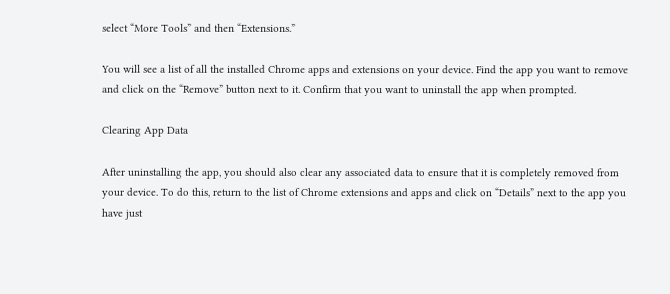select “More Tools” and then “Extensions.”

You will see a list of all the installed Chrome apps and extensions on your device. Find the app you want to remove and click on the “Remove” button next to it. Confirm that you want to uninstall the app when prompted.

Clearing App Data

After uninstalling the app, you should also clear any associated data to ensure that it is completely removed from your device. To do this, return to the list of Chrome extensions and apps and click on “Details” next to the app you have just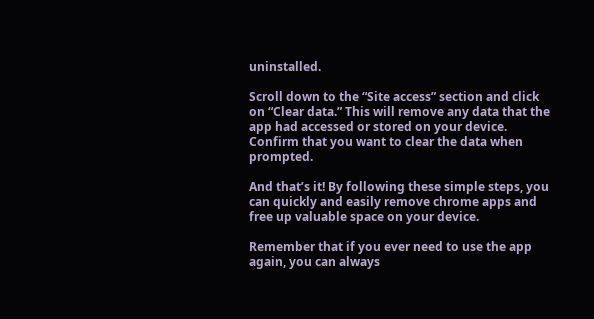uninstalled.

Scroll down to the “Site access” section and click on “Clear data.” This will remove any data that the app had accessed or stored on your device. Confirm that you want to clear the data when prompted.

And that’s it! By following these simple steps, you can quickly and easily remove chrome apps and free up valuable space on your device.

Remember that if you ever need to use the app again, you can always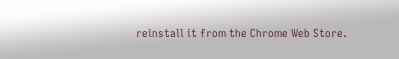reinstall it from the Chrome Web Store.